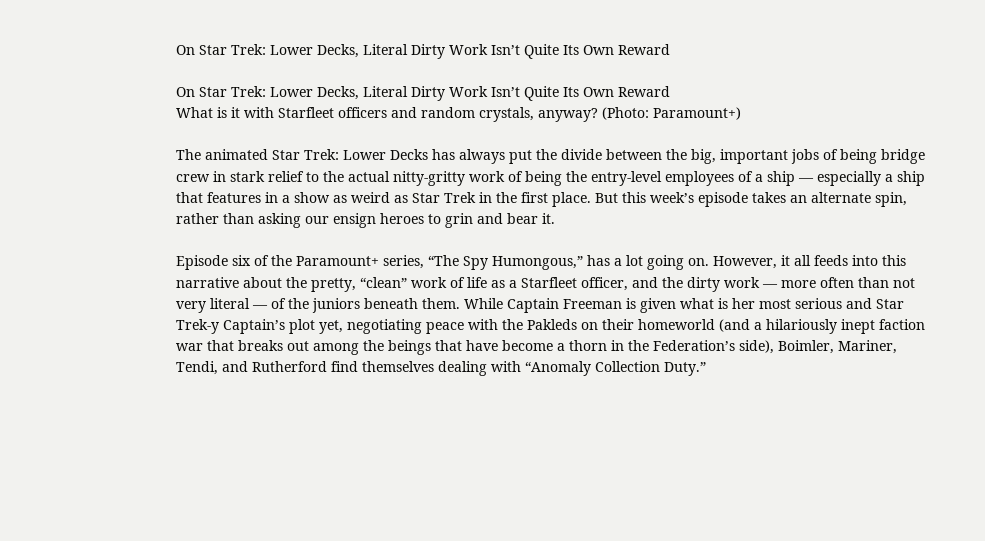On Star Trek: Lower Decks, Literal Dirty Work Isn’t Quite Its Own Reward

On Star Trek: Lower Decks, Literal Dirty Work Isn’t Quite Its Own Reward
What is it with Starfleet officers and random crystals, anyway? (Photo: Paramount+)

The animated Star Trek: Lower Decks has always put the divide between the big, important jobs of being bridge crew in stark relief to the actual nitty-gritty work of being the entry-level employees of a ship — especially a ship that features in a show as weird as Star Trek in the first place. But this week’s episode takes an alternate spin, rather than asking our ensign heroes to grin and bear it.

Episode six of the Paramount+ series, “The Spy Humongous,” has a lot going on. However, it all feeds into this narrative about the pretty, “clean” work of life as a Starfleet officer, and the dirty work — more often than not very literal — of the juniors beneath them. While Captain Freeman is given what is her most serious and Star Trek-y Captain’s plot yet, negotiating peace with the Pakleds on their homeworld (and a hilariously inept faction war that breaks out among the beings that have become a thorn in the Federation’s side), Boimler, Mariner, Tendi, and Rutherford find themselves dealing with “Anomaly Collection Duty.”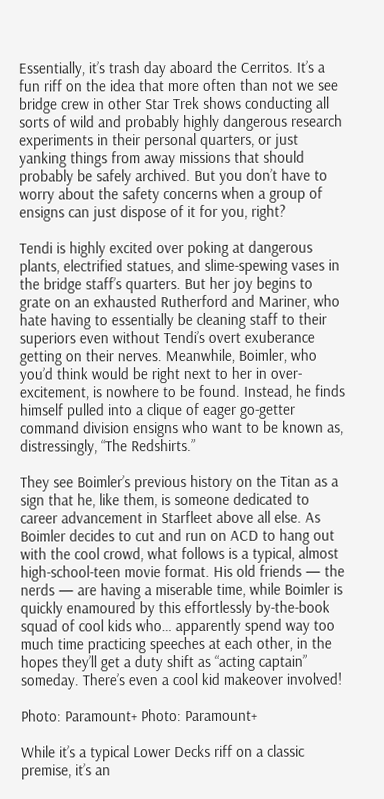Essentially, it’s trash day aboard the Cerritos. It’s a fun riff on the idea that more often than not we see bridge crew in other Star Trek shows conducting all sorts of wild and probably highly dangerous research experiments in their personal quarters, or just yanking things from away missions that should probably be safely archived. But you don’t have to worry about the safety concerns when a group of ensigns can just dispose of it for you, right?

Tendi is highly excited over poking at dangerous plants, electrified statues, and slime-spewing vases in the bridge staff’s quarters. But her joy begins to grate on an exhausted Rutherford and Mariner, who hate having to essentially be cleaning staff to their superiors even without Tendi’s overt exuberance getting on their nerves. Meanwhile, Boimler, who you’d think would be right next to her in over-excitement, is nowhere to be found. Instead, he finds himself pulled into a clique of eager go-getter command division ensigns who want to be known as, distressingly, “The Redshirts.”

They see Boimler’s previous history on the Titan as a sign that he, like them, is someone dedicated to career advancement in Starfleet above all else. As Boimler decides to cut and run on ACD to hang out with the cool crowd, what follows is a typical, almost high-school-teen movie format. His old friends — the nerds — are having a miserable time, while Boimler is quickly enamoured by this effortlessly by-the-book squad of cool kids who… apparently spend way too much time practicing speeches at each other, in the hopes they’ll get a duty shift as “acting captain” someday. There’s even a cool kid makeover involved!

Photo: Paramount+ Photo: Paramount+

While it’s a typical Lower Decks riff on a classic premise, it’s an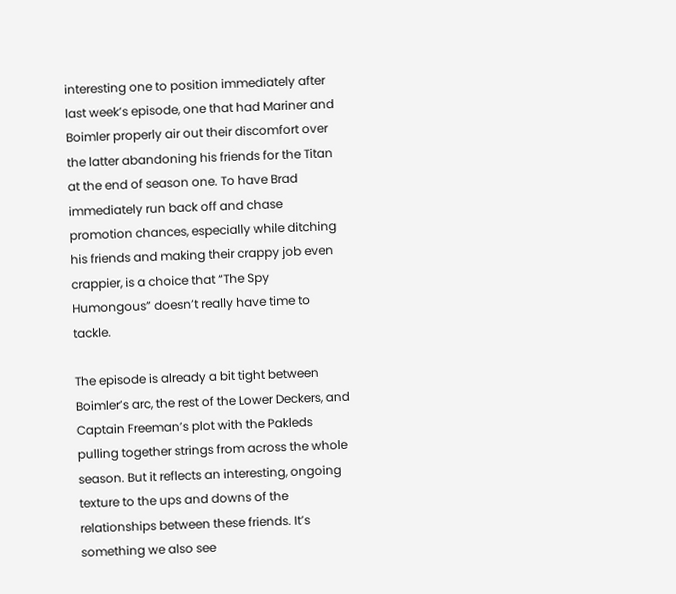interesting one to position immediately after last week’s episode, one that had Mariner and Boimler properly air out their discomfort over the latter abandoning his friends for the Titan at the end of season one. To have Brad immediately run back off and chase promotion chances, especially while ditching his friends and making their crappy job even crappier, is a choice that “The Spy Humongous” doesn’t really have time to tackle.

The episode is already a bit tight between Boimler’s arc, the rest of the Lower Deckers, and Captain Freeman’s plot with the Pakleds pulling together strings from across the whole season. But it reflects an interesting, ongoing texture to the ups and downs of the relationships between these friends. It’s something we also see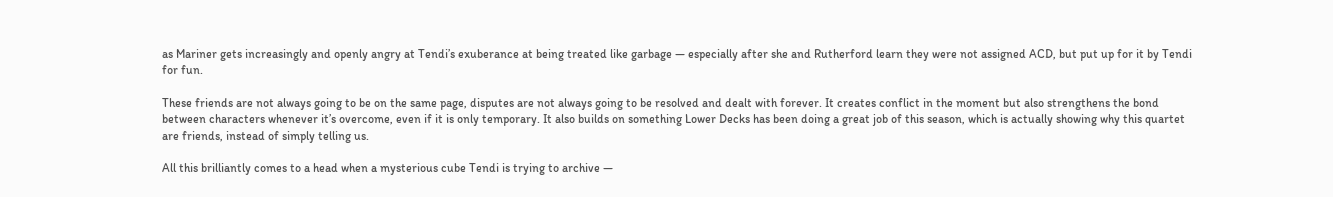as Mariner gets increasingly and openly angry at Tendi’s exuberance at being treated like garbage — especially after she and Rutherford learn they were not assigned ACD, but put up for it by Tendi for fun.

These friends are not always going to be on the same page, disputes are not always going to be resolved and dealt with forever. It creates conflict in the moment but also strengthens the bond between characters whenever it’s overcome, even if it is only temporary. It also builds on something Lower Decks has been doing a great job of this season, which is actually showing why this quartet are friends, instead of simply telling us.

All this brilliantly comes to a head when a mysterious cube Tendi is trying to archive —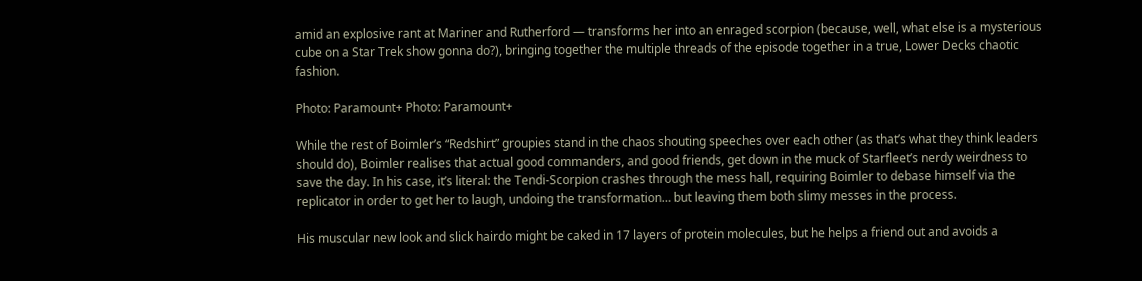amid an explosive rant at Mariner and Rutherford — transforms her into an enraged scorpion (because, well, what else is a mysterious cube on a Star Trek show gonna do?), bringing together the multiple threads of the episode together in a true, Lower Decks chaotic fashion.

Photo: Paramount+ Photo: Paramount+

While the rest of Boimler’s “Redshirt” groupies stand in the chaos shouting speeches over each other (as that’s what they think leaders should do), Boimler realises that actual good commanders, and good friends, get down in the muck of Starfleet’s nerdy weirdness to save the day. In his case, it’s literal: the Tendi-Scorpion crashes through the mess hall, requiring Boimler to debase himself via the replicator in order to get her to laugh, undoing the transformation… but leaving them both slimy messes in the process.

His muscular new look and slick hairdo might be caked in 17 layers of protein molecules, but he helps a friend out and avoids a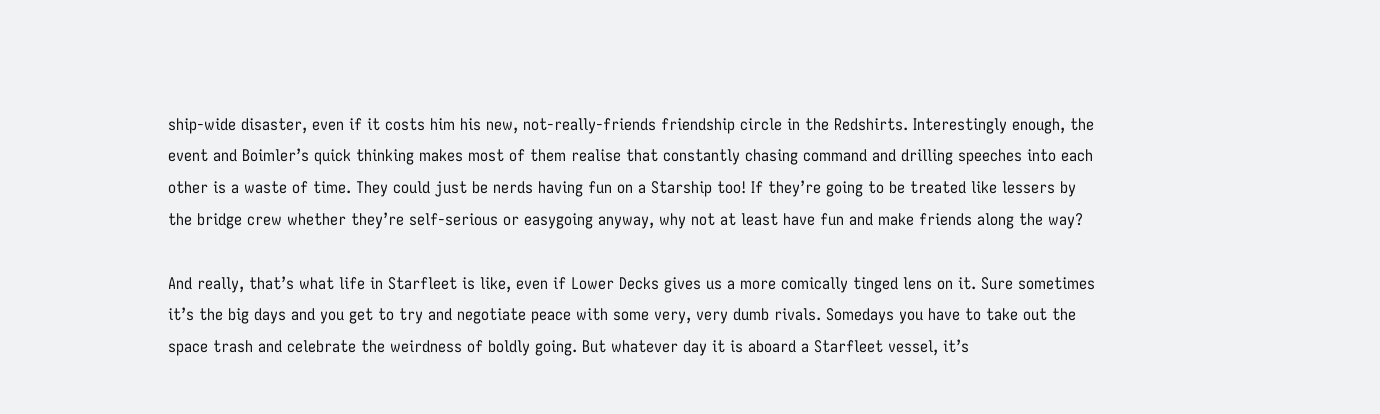ship-wide disaster, even if it costs him his new, not-really-friends friendship circle in the Redshirts. Interestingly enough, the event and Boimler’s quick thinking makes most of them realise that constantly chasing command and drilling speeches into each other is a waste of time. They could just be nerds having fun on a Starship too! If they’re going to be treated like lessers by the bridge crew whether they’re self-serious or easygoing anyway, why not at least have fun and make friends along the way?

And really, that’s what life in Starfleet is like, even if Lower Decks gives us a more comically tinged lens on it. Sure sometimes it’s the big days and you get to try and negotiate peace with some very, very dumb rivals. Somedays you have to take out the space trash and celebrate the weirdness of boldly going. But whatever day it is aboard a Starfleet vessel, it’s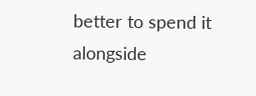better to spend it alongside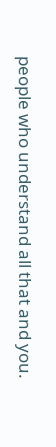people who understand all that and you.